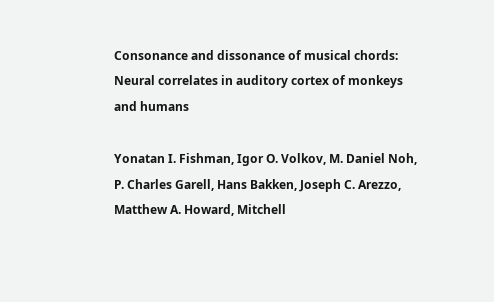Consonance and dissonance of musical chords: Neural correlates in auditory cortex of monkeys and humans

Yonatan I. Fishman, Igor O. Volkov, M. Daniel Noh, P. Charles Garell, Hans Bakken, Joseph C. Arezzo, Matthew A. Howard, Mitchell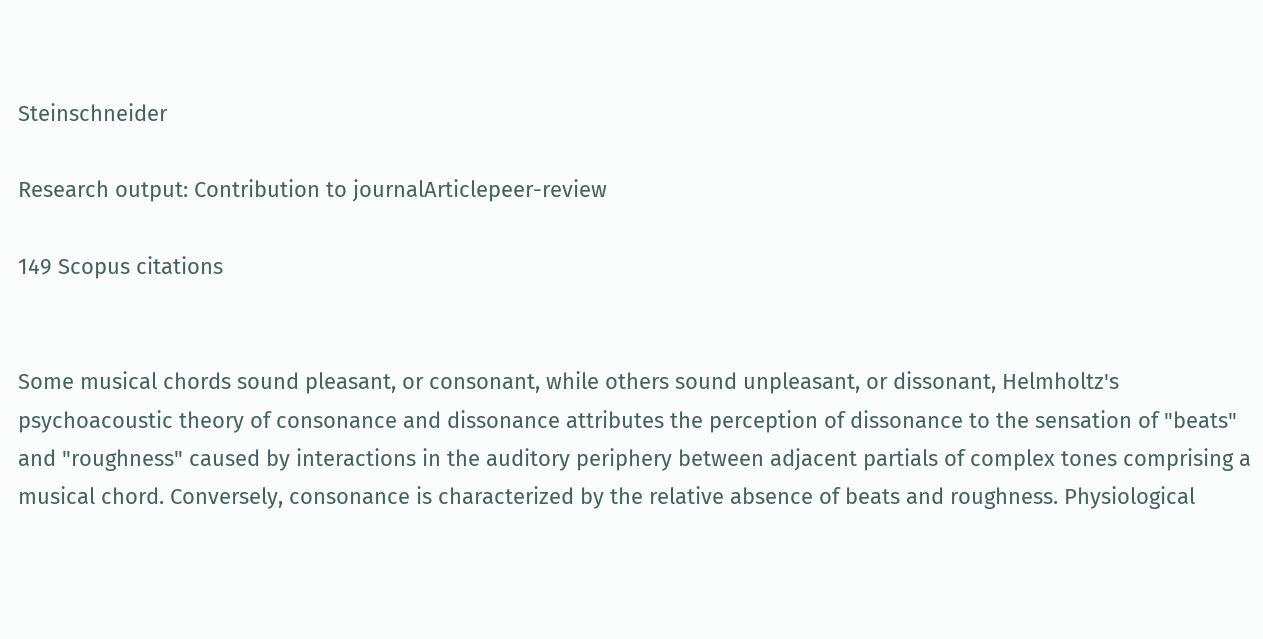Steinschneider

Research output: Contribution to journalArticlepeer-review

149 Scopus citations


Some musical chords sound pleasant, or consonant, while others sound unpleasant, or dissonant, Helmholtz's psychoacoustic theory of consonance and dissonance attributes the perception of dissonance to the sensation of "beats" and "roughness" caused by interactions in the auditory periphery between adjacent partials of complex tones comprising a musical chord. Conversely, consonance is characterized by the relative absence of beats and roughness. Physiological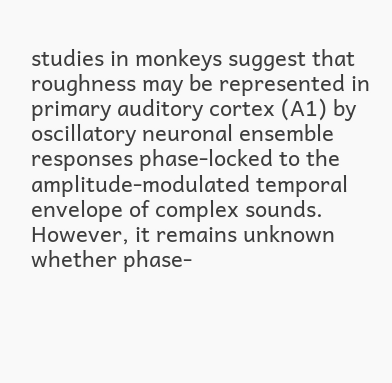studies in monkeys suggest that roughness may be represented in primary auditory cortex (A1) by oscillatory neuronal ensemble responses phase-locked to the amplitude-modulated temporal envelope of complex sounds. However, it remains unknown whether phase-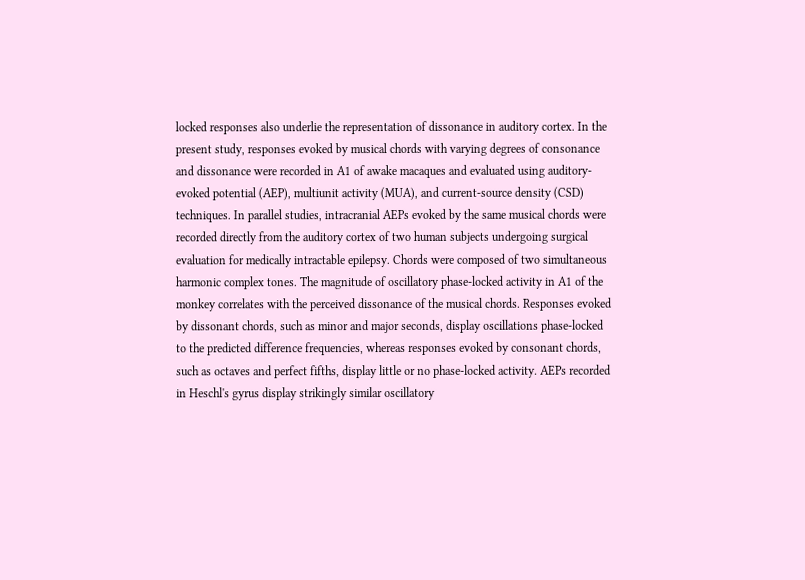locked responses also underlie the representation of dissonance in auditory cortex. In the present study, responses evoked by musical chords with varying degrees of consonance and dissonance were recorded in A1 of awake macaques and evaluated using auditory-evoked potential (AEP), multiunit activity (MUA), and current-source density (CSD) techniques. In parallel studies, intracranial AEPs evoked by the same musical chords were recorded directly from the auditory cortex of two human subjects undergoing surgical evaluation for medically intractable epilepsy. Chords were composed of two simultaneous harmonic complex tones. The magnitude of oscillatory phase-locked activity in A1 of the monkey correlates with the perceived dissonance of the musical chords. Responses evoked by dissonant chords, such as minor and major seconds, display oscillations phase-locked to the predicted difference frequencies, whereas responses evoked by consonant chords, such as octaves and perfect fifths, display little or no phase-locked activity. AEPs recorded in Heschl's gyrus display strikingly similar oscillatory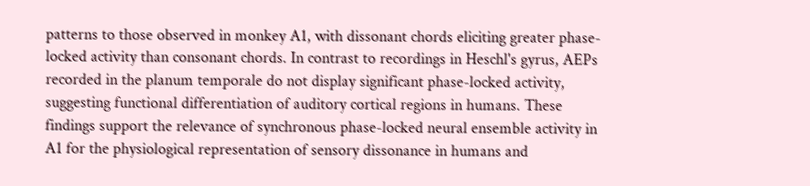patterns to those observed in monkey A1, with dissonant chords eliciting greater phase-locked activity than consonant chords. In contrast to recordings in Heschl's gyrus, AEPs recorded in the planum temporale do not display significant phase-locked activity, suggesting functional differentiation of auditory cortical regions in humans. These findings support the relevance of synchronous phase-locked neural ensemble activity in A1 for the physiological representation of sensory dissonance in humans and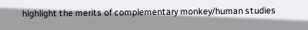highlight the merits of complementary monkey/human studies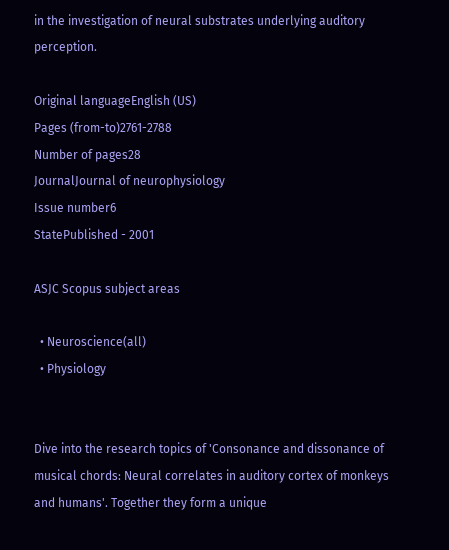in the investigation of neural substrates underlying auditory perception.

Original languageEnglish (US)
Pages (from-to)2761-2788
Number of pages28
JournalJournal of neurophysiology
Issue number6
StatePublished - 2001

ASJC Scopus subject areas

  • Neuroscience(all)
  • Physiology


Dive into the research topics of 'Consonance and dissonance of musical chords: Neural correlates in auditory cortex of monkeys and humans'. Together they form a unique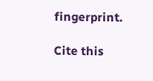fingerprint.

Cite this